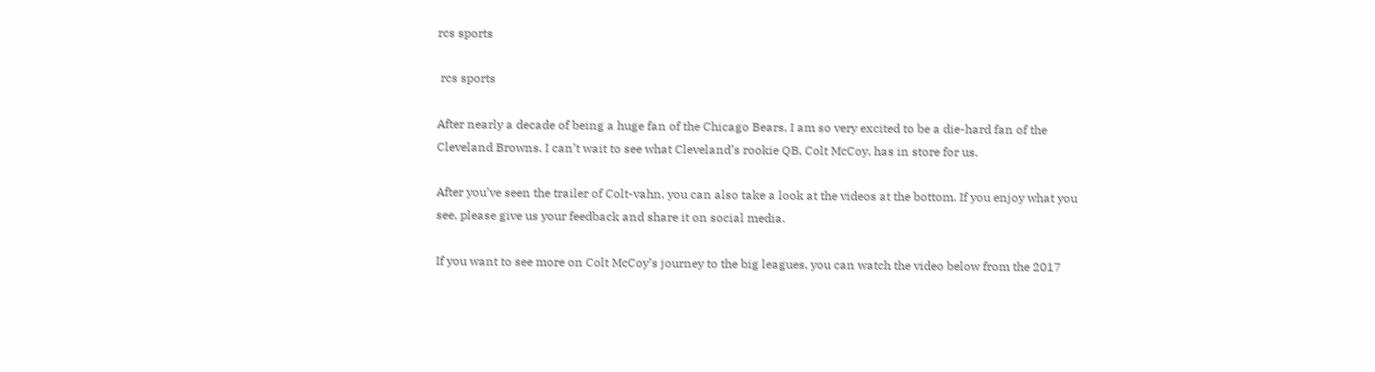rcs sports

 rcs sports

After nearly a decade of being a huge fan of the Chicago Bears, I am so very excited to be a die-hard fan of the Cleveland Browns. I can’t wait to see what Cleveland’s rookie QB, Colt McCoy, has in store for us.

After you’ve seen the trailer of Colt-vahn, you can also take a look at the videos at the bottom. If you enjoy what you see, please give us your feedback and share it on social media.

If you want to see more on Colt McCoy’s journey to the big leagues, you can watch the video below from the 2017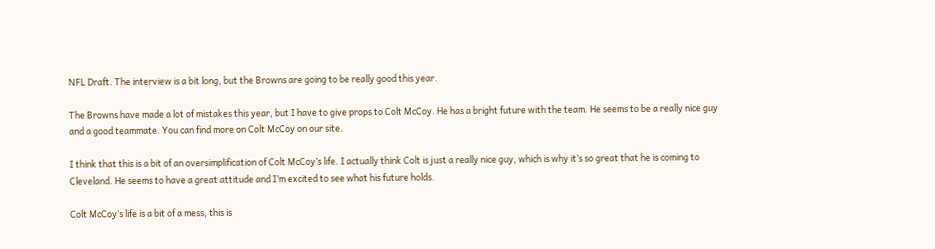NFL Draft. The interview is a bit long, but the Browns are going to be really good this year.

The Browns have made a lot of mistakes this year, but I have to give props to Colt McCoy. He has a bright future with the team. He seems to be a really nice guy and a good teammate. You can find more on Colt McCoy on our site.

I think that this is a bit of an oversimplification of Colt McCoy’s life. I actually think Colt is just a really nice guy, which is why it’s so great that he is coming to Cleveland. He seems to have a great attitude and I’m excited to see what his future holds.

Colt McCoy’s life is a bit of a mess, this is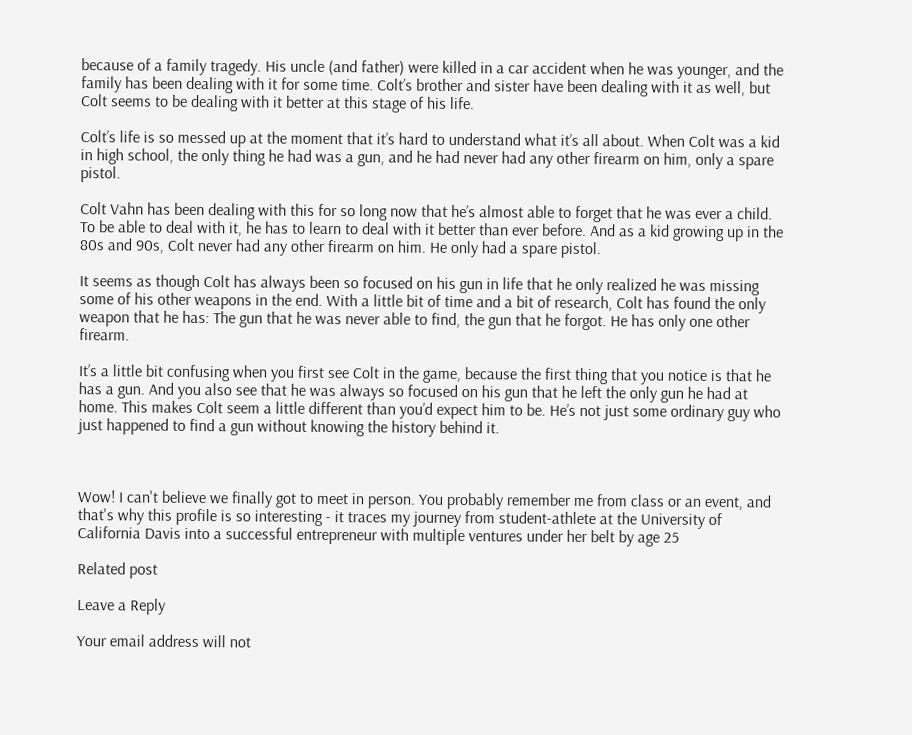because of a family tragedy. His uncle (and father) were killed in a car accident when he was younger, and the family has been dealing with it for some time. Colt’s brother and sister have been dealing with it as well, but Colt seems to be dealing with it better at this stage of his life.

Colt’s life is so messed up at the moment that it’s hard to understand what it’s all about. When Colt was a kid in high school, the only thing he had was a gun, and he had never had any other firearm on him, only a spare pistol.

Colt Vahn has been dealing with this for so long now that he’s almost able to forget that he was ever a child. To be able to deal with it, he has to learn to deal with it better than ever before. And as a kid growing up in the 80s and 90s, Colt never had any other firearm on him. He only had a spare pistol.

It seems as though Colt has always been so focused on his gun in life that he only realized he was missing some of his other weapons in the end. With a little bit of time and a bit of research, Colt has found the only weapon that he has: The gun that he was never able to find, the gun that he forgot. He has only one other firearm.

It’s a little bit confusing when you first see Colt in the game, because the first thing that you notice is that he has a gun. And you also see that he was always so focused on his gun that he left the only gun he had at home. This makes Colt seem a little different than you’d expect him to be. He’s not just some ordinary guy who just happened to find a gun without knowing the history behind it.



Wow! I can't believe we finally got to meet in person. You probably remember me from class or an event, and that's why this profile is so interesting - it traces my journey from student-athlete at the University of California Davis into a successful entrepreneur with multiple ventures under her belt by age 25

Related post

Leave a Reply

Your email address will not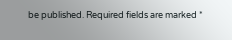be published. Required fields are marked *